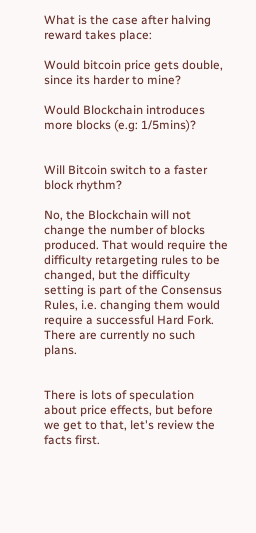What is the case after halving reward takes place:

Would bitcoin price gets double, since its harder to mine?

Would Blockchain introduces more blocks (e.g: 1/5mins)?


Will Bitcoin switch to a faster block rhythm?

No, the Blockchain will not change the number of blocks produced. That would require the difficulty retargeting rules to be changed, but the difficulty setting is part of the Consensus Rules, i.e. changing them would require a successful Hard Fork. There are currently no such plans.


There is lots of speculation about price effects, but before we get to that, let's review the facts first.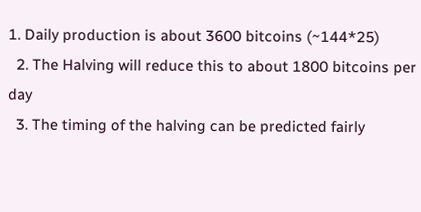1. Daily production is about 3600 bitcoins (~144*25)
  2. The Halving will reduce this to about 1800 bitcoins per day
  3. The timing of the halving can be predicted fairly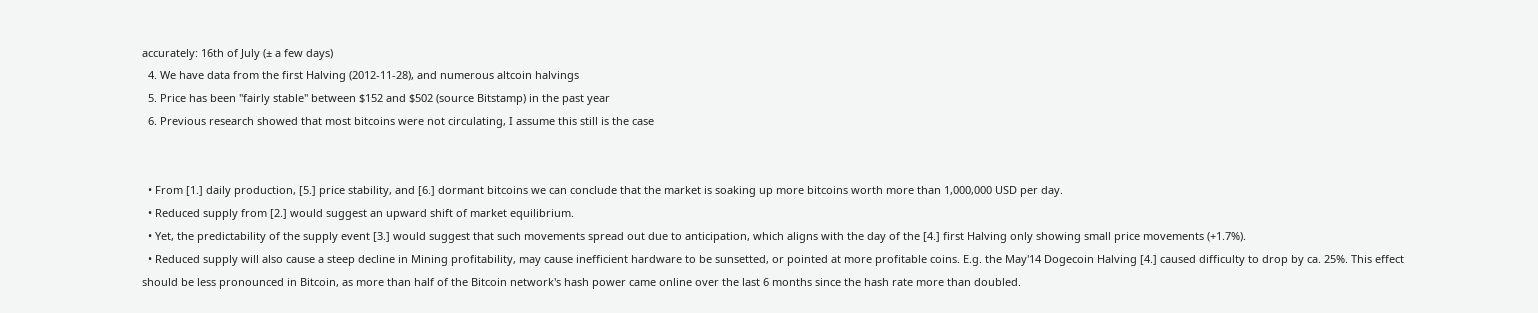accurately: 16th of July (± a few days)
  4. We have data from the first Halving (2012-11-28), and numerous altcoin halvings
  5. Price has been "fairly stable" between $152 and $502 (source Bitstamp) in the past year
  6. Previous research showed that most bitcoins were not circulating, I assume this still is the case


  • From [1.] daily production, [5.] price stability, and [6.] dormant bitcoins we can conclude that the market is soaking up more bitcoins worth more than 1,000,000 USD per day.
  • Reduced supply from [2.] would suggest an upward shift of market equilibrium.
  • Yet, the predictability of the supply event [3.] would suggest that such movements spread out due to anticipation, which aligns with the day of the [4.] first Halving only showing small price movements (+1.7%).
  • Reduced supply will also cause a steep decline in Mining profitability, may cause inefficient hardware to be sunsetted, or pointed at more profitable coins. E.g. the May'14 Dogecoin Halving [4.] caused difficulty to drop by ca. 25%. This effect should be less pronounced in Bitcoin, as more than half of the Bitcoin network's hash power came online over the last 6 months since the hash rate more than doubled.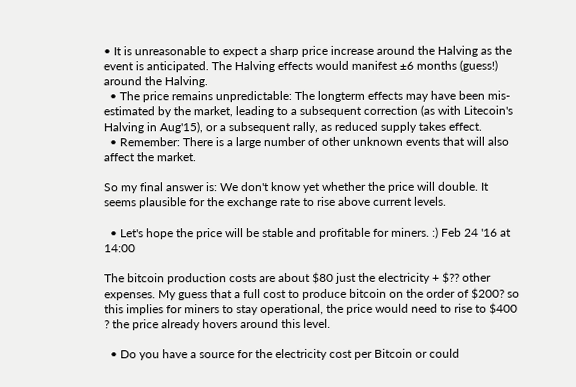• It is unreasonable to expect a sharp price increase around the Halving as the event is anticipated. The Halving effects would manifest ±6 months (guess!) around the Halving.
  • The price remains unpredictable: The longterm effects may have been mis-estimated by the market, leading to a subsequent correction (as with Litecoin's Halving in Aug'15), or a subsequent rally, as reduced supply takes effect.
  • Remember: There is a large number of other unknown events that will also affect the market.

So my final answer is: We don't know yet whether the price will double. It seems plausible for the exchange rate to rise above current levels.

  • Let's hope the price will be stable and profitable for miners. :) Feb 24 '16 at 14:00

The bitcoin production costs are about $80 just the electricity + $?? other expenses. My guess that a full cost to produce bitcoin on the order of $200? so this implies for miners to stay operational, the price would need to rise to $400 ? the price already hovers around this level.

  • Do you have a source for the electricity cost per Bitcoin or could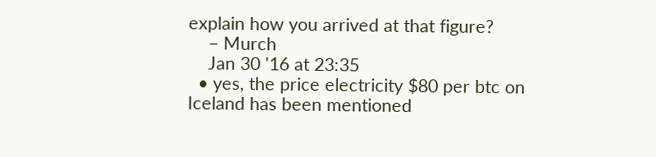explain how you arrived at that figure?
    – Murch
    Jan 30 '16 at 23:35
  • yes, the price electricity $80 per btc on Iceland has been mentioned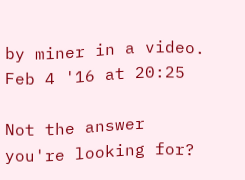by miner in a video. Feb 4 '16 at 20:25

Not the answer you're looking for?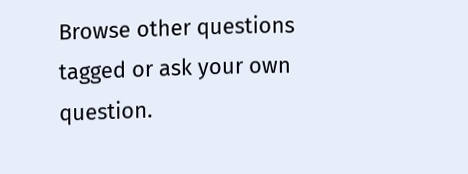Browse other questions tagged or ask your own question.